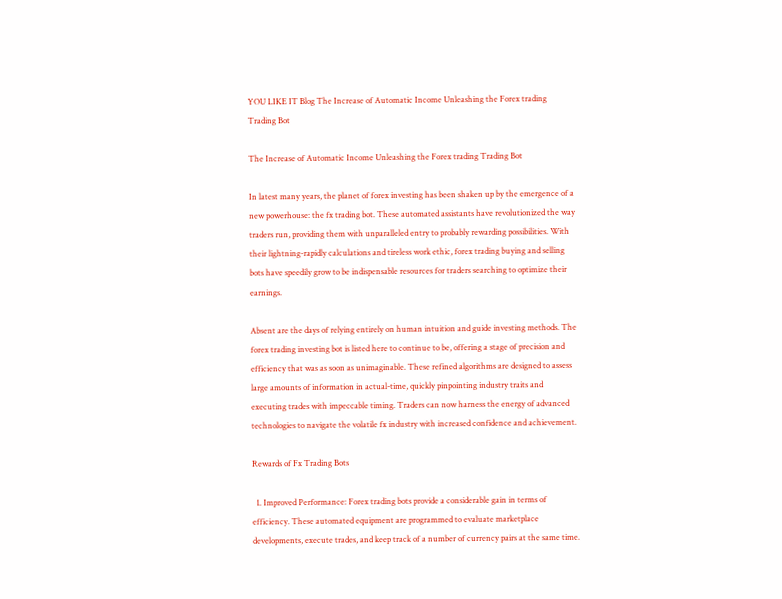YOU LIKE IT Blog The Increase of Automatic Income Unleashing the Forex trading Trading Bot

The Increase of Automatic Income Unleashing the Forex trading Trading Bot

In latest many years, the planet of forex investing has been shaken up by the emergence of a new powerhouse: the fx trading bot. These automated assistants have revolutionized the way traders run, providing them with unparalleled entry to probably rewarding possibilities. With their lightning-rapidly calculations and tireless work ethic, forex trading buying and selling bots have speedily grow to be indispensable resources for traders searching to optimize their earnings.

Absent are the days of relying entirely on human intuition and guide investing methods. The forex trading investing bot is listed here to continue to be, offering a stage of precision and efficiency that was as soon as unimaginable. These refined algorithms are designed to assess large amounts of information in actual-time, quickly pinpointing industry traits and executing trades with impeccable timing. Traders can now harness the energy of advanced technologies to navigate the volatile fx industry with increased confidence and achievement.

Rewards of Fx Trading Bots

  1. Improved Performance: Forex trading bots provide a considerable gain in terms of efficiency. These automated equipment are programmed to evaluate marketplace developments, execute trades, and keep track of a number of currency pairs at the same time.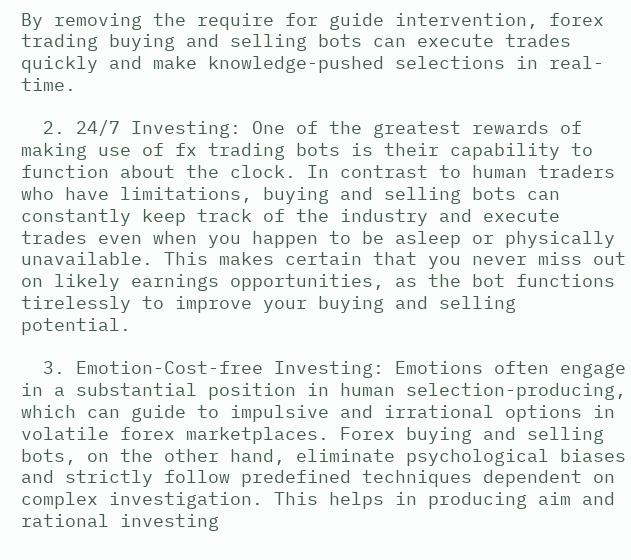By removing the require for guide intervention, forex trading buying and selling bots can execute trades quickly and make knowledge-pushed selections in real-time.

  2. 24/7 Investing: One of the greatest rewards of making use of fx trading bots is their capability to function about the clock. In contrast to human traders who have limitations, buying and selling bots can constantly keep track of the industry and execute trades even when you happen to be asleep or physically unavailable. This makes certain that you never miss out on likely earnings opportunities, as the bot functions tirelessly to improve your buying and selling potential.

  3. Emotion-Cost-free Investing: Emotions often engage in a substantial position in human selection-producing, which can guide to impulsive and irrational options in volatile forex marketplaces. Forex buying and selling bots, on the other hand, eliminate psychological biases and strictly follow predefined techniques dependent on complex investigation. This helps in producing aim and rational investing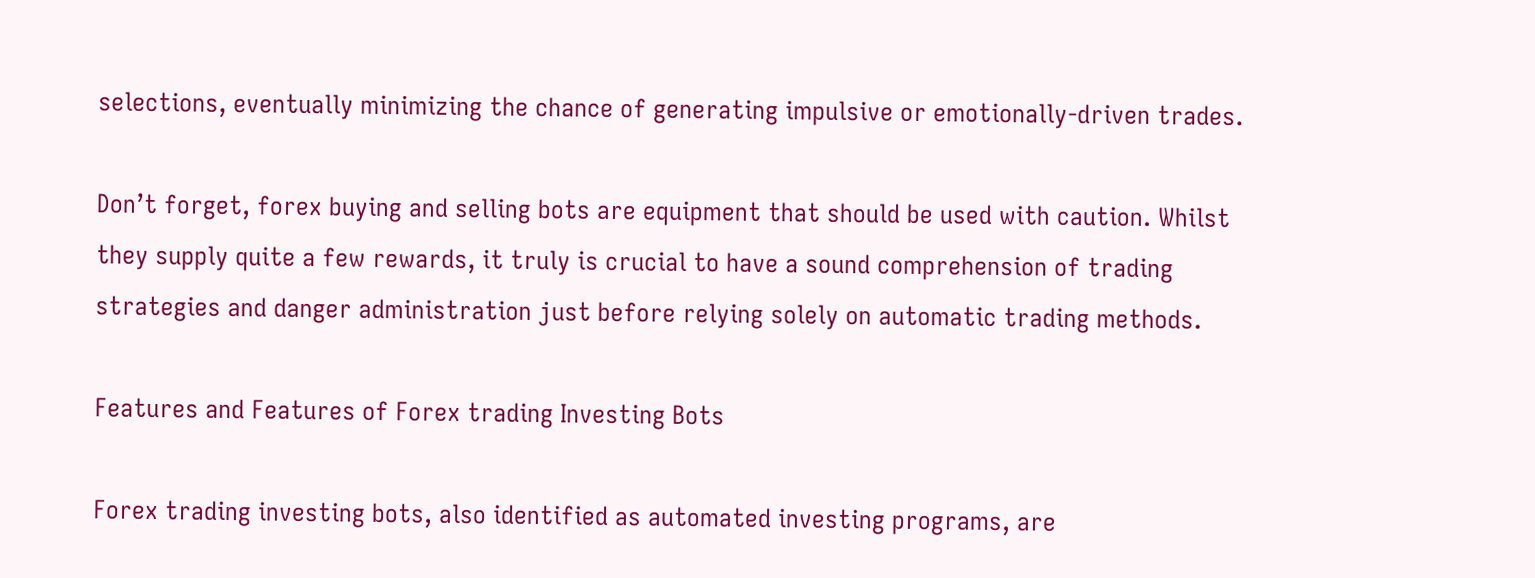selections, eventually minimizing the chance of generating impulsive or emotionally-driven trades.

Don’t forget, forex buying and selling bots are equipment that should be used with caution. Whilst they supply quite a few rewards, it truly is crucial to have a sound comprehension of trading strategies and danger administration just before relying solely on automatic trading methods.

Features and Features of Forex trading Investing Bots

Forex trading investing bots, also identified as automated investing programs, are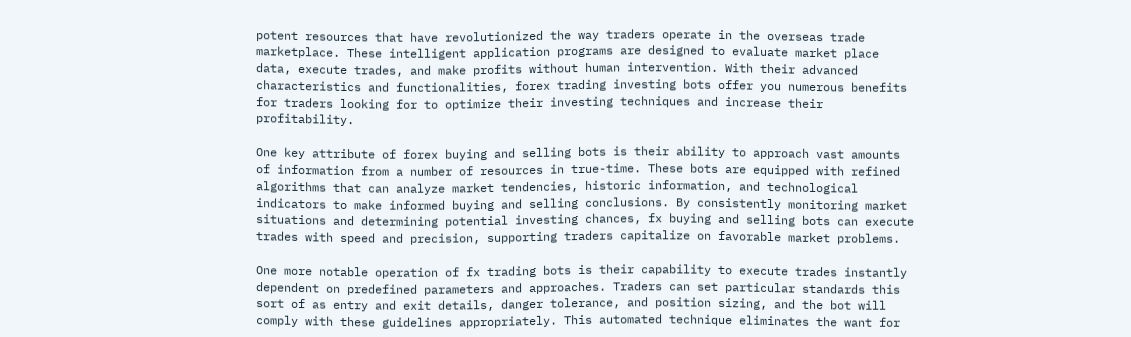potent resources that have revolutionized the way traders operate in the overseas trade marketplace. These intelligent application programs are designed to evaluate market place data, execute trades, and make profits without human intervention. With their advanced characteristics and functionalities, forex trading investing bots offer you numerous benefits for traders looking for to optimize their investing techniques and increase their profitability.

One key attribute of forex buying and selling bots is their ability to approach vast amounts of information from a number of resources in true-time. These bots are equipped with refined algorithms that can analyze market tendencies, historic information, and technological indicators to make informed buying and selling conclusions. By consistently monitoring market situations and determining potential investing chances, fx buying and selling bots can execute trades with speed and precision, supporting traders capitalize on favorable market problems.

One more notable operation of fx trading bots is their capability to execute trades instantly dependent on predefined parameters and approaches. Traders can set particular standards this sort of as entry and exit details, danger tolerance, and position sizing, and the bot will comply with these guidelines appropriately. This automated technique eliminates the want for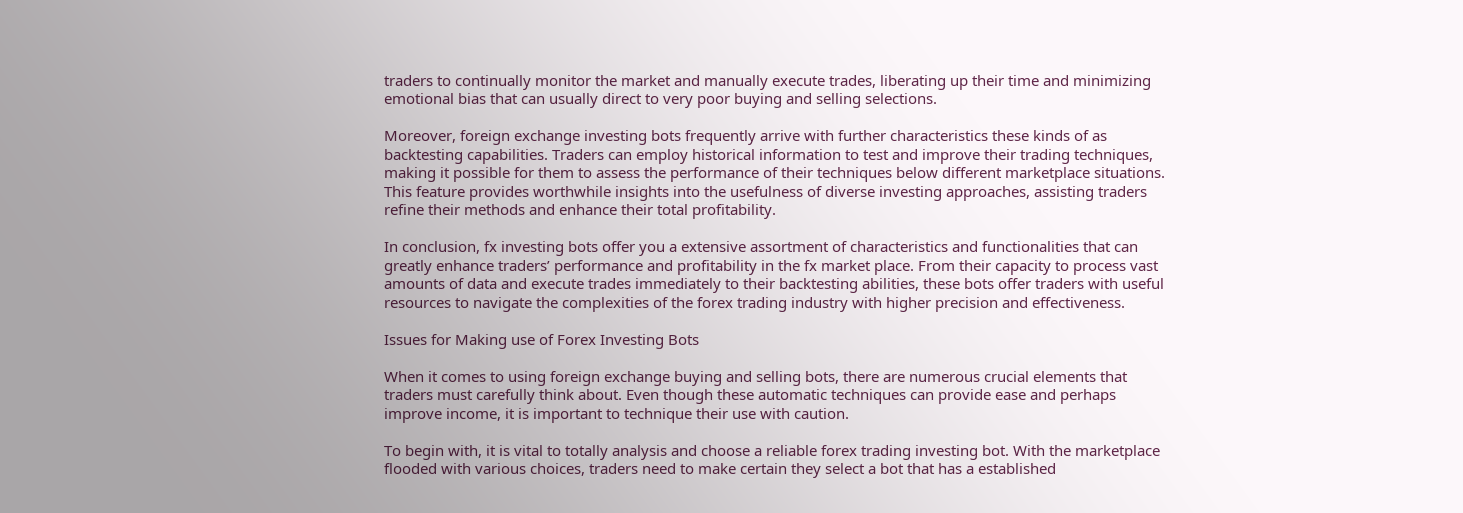traders to continually monitor the market and manually execute trades, liberating up their time and minimizing emotional bias that can usually direct to very poor buying and selling selections.

Moreover, foreign exchange investing bots frequently arrive with further characteristics these kinds of as backtesting capabilities. Traders can employ historical information to test and improve their trading techniques, making it possible for them to assess the performance of their techniques below different marketplace situations. This feature provides worthwhile insights into the usefulness of diverse investing approaches, assisting traders refine their methods and enhance their total profitability.

In conclusion, fx investing bots offer you a extensive assortment of characteristics and functionalities that can greatly enhance traders’ performance and profitability in the fx market place. From their capacity to process vast amounts of data and execute trades immediately to their backtesting abilities, these bots offer traders with useful resources to navigate the complexities of the forex trading industry with higher precision and effectiveness.

Issues for Making use of Forex Investing Bots

When it comes to using foreign exchange buying and selling bots, there are numerous crucial elements that traders must carefully think about. Even though these automatic techniques can provide ease and perhaps improve income, it is important to technique their use with caution.

To begin with, it is vital to totally analysis and choose a reliable forex trading investing bot. With the marketplace flooded with various choices, traders need to make certain they select a bot that has a established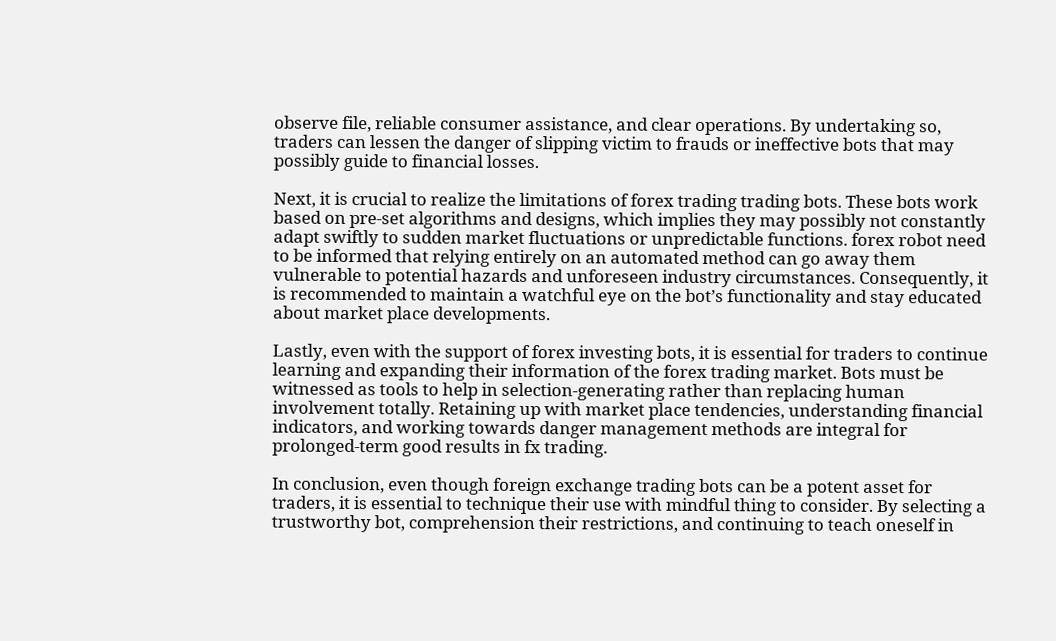observe file, reliable consumer assistance, and clear operations. By undertaking so, traders can lessen the danger of slipping victim to frauds or ineffective bots that may possibly guide to financial losses.

Next, it is crucial to realize the limitations of forex trading trading bots. These bots work based on pre-set algorithms and designs, which implies they may possibly not constantly adapt swiftly to sudden market fluctuations or unpredictable functions. forex robot need to be informed that relying entirely on an automated method can go away them vulnerable to potential hazards and unforeseen industry circumstances. Consequently, it is recommended to maintain a watchful eye on the bot’s functionality and stay educated about market place developments.

Lastly, even with the support of forex investing bots, it is essential for traders to continue learning and expanding their information of the forex trading market. Bots must be witnessed as tools to help in selection-generating rather than replacing human involvement totally. Retaining up with market place tendencies, understanding financial indicators, and working towards danger management methods are integral for prolonged-term good results in fx trading.

In conclusion, even though foreign exchange trading bots can be a potent asset for traders, it is essential to technique their use with mindful thing to consider. By selecting a trustworthy bot, comprehension their restrictions, and continuing to teach oneself in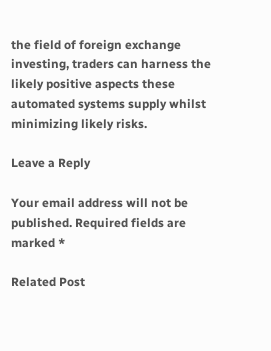the field of foreign exchange investing, traders can harness the likely positive aspects these automated systems supply whilst minimizing likely risks.

Leave a Reply

Your email address will not be published. Required fields are marked *

Related Post